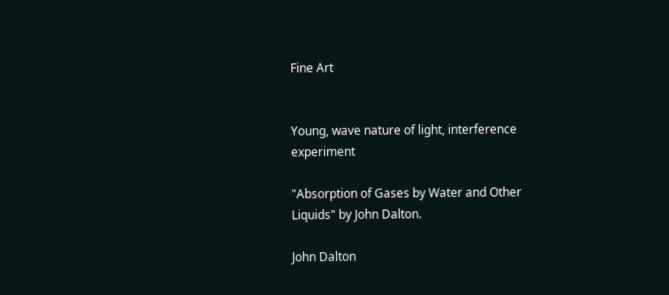Fine Art


Young, wave nature of light, interference experiment

"Absorption of Gases by Water and Other Liquids" by John Dalton.

John Dalton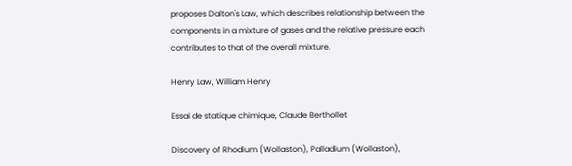proposes Dalton's Law, which describes relationship between the components in a mixture of gases and the relative pressure each contributes to that of the overall mixture.

Henry Law, William Henry

Essai de statique chimique, Claude Berthollet

Discovery of Rhodium (Wollaston), Palladium (Wollaston),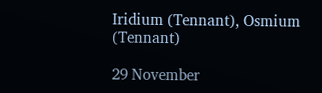Iridium (Tennant), Osmium (Tennant)

29 November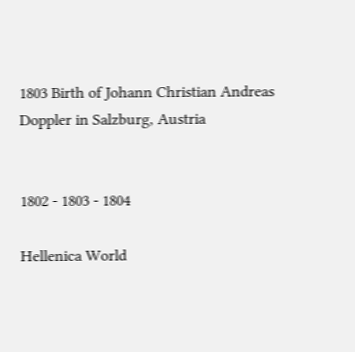1803 Birth of Johann Christian Andreas Doppler in Salzburg, Austria


1802 - 1803 - 1804

Hellenica World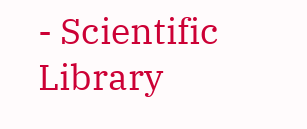- Scientific Library